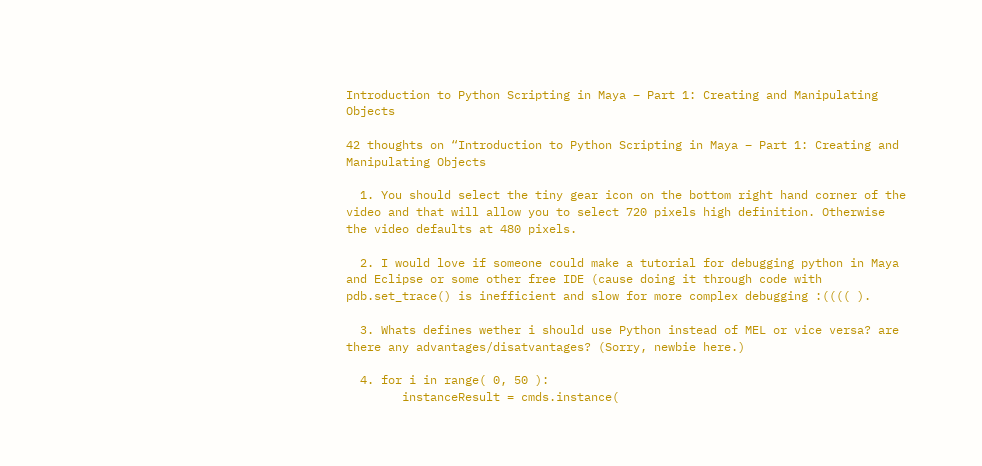Introduction to Python Scripting in Maya – Part 1: Creating and Manipulating Objects

42 thoughts on “Introduction to Python Scripting in Maya – Part 1: Creating and Manipulating Objects

  1. You should select the tiny gear icon on the bottom right hand corner of the video and that will allow you to select 720 pixels high definition. Otherwise the video defaults at 480 pixels.

  2. I would love if someone could make a tutorial for debugging python in Maya and Eclipse or some other free IDE (cause doing it through code with pdb.set_trace() is inefficient and slow for more complex debugging :(((( ).

  3. Whats defines wether i should use Python instead of MEL or vice versa? are there any advantages/disatvantages? (Sorry, newbie here.)

  4. for i in range( 0, 50 ):
        instanceResult = cmds.instance(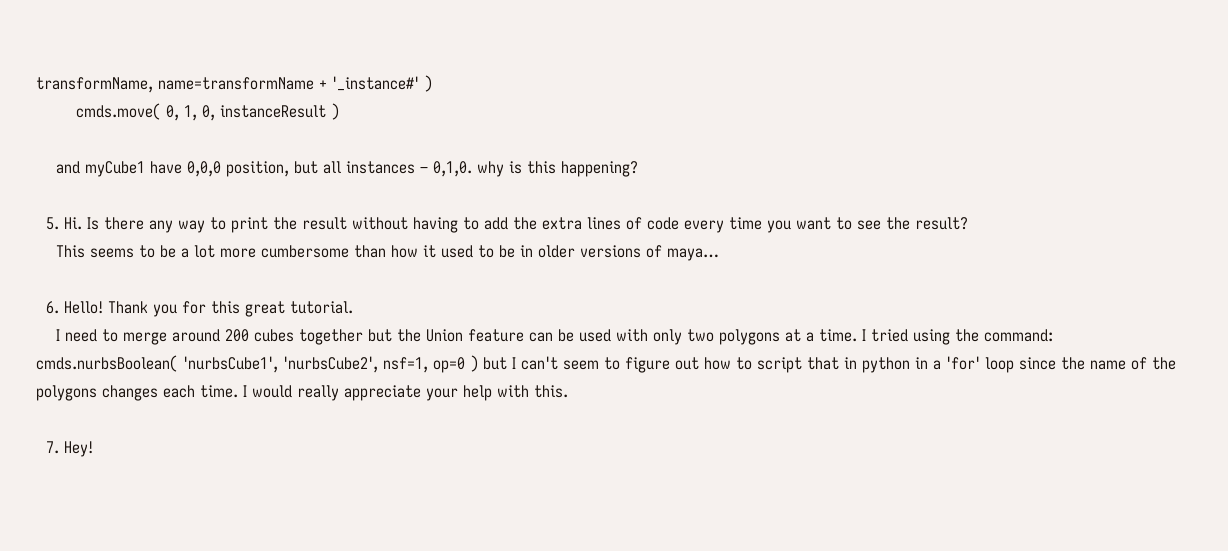transformName, name=transformName + '_instance#' )
        cmds.move( 0, 1, 0, instanceResult )

    and myCube1 have 0,0,0 position, but all instances – 0,1,0. why is this happening?

  5. Hi. Is there any way to print the result without having to add the extra lines of code every time you want to see the result?
    This seems to be a lot more cumbersome than how it used to be in older versions of maya…

  6. Hello! Thank you for this great tutorial.
    I need to merge around 200 cubes together but the Union feature can be used with only two polygons at a time. I tried using the command: cmds.nurbsBoolean( 'nurbsCube1', 'nurbsCube2', nsf=1, op=0 ) but I can't seem to figure out how to script that in python in a 'for' loop since the name of the polygons changes each time. I would really appreciate your help with this.

  7. Hey!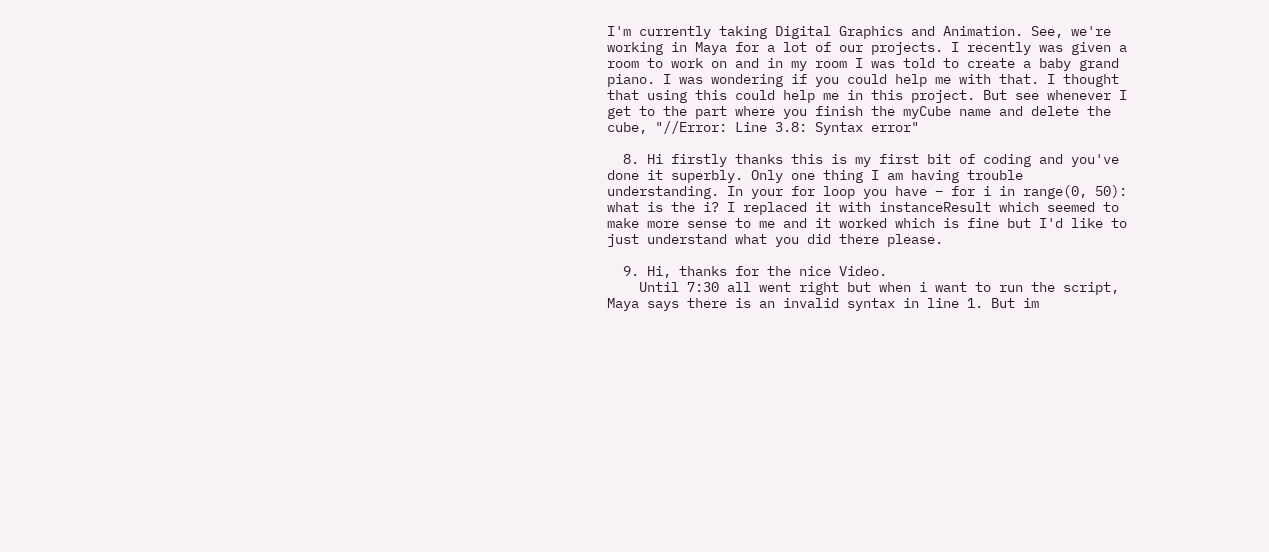I'm currently taking Digital Graphics and Animation. See, we're working in Maya for a lot of our projects. I recently was given a room to work on and in my room I was told to create a baby grand piano. I was wondering if you could help me with that. I thought that using this could help me in this project. But see whenever I get to the part where you finish the myCube name and delete the cube, "//Error: Line 3.8: Syntax error"

  8. Hi firstly thanks this is my first bit of coding and you've done it superbly. Only one thing I am having trouble understanding. In your for loop you have – for i in range(0, 50): what is the i? I replaced it with instanceResult which seemed to make more sense to me and it worked which is fine but I'd like to just understand what you did there please.

  9. Hi, thanks for the nice Video.
    Until 7:30 all went right but when i want to run the script, Maya says there is an invalid syntax in line 1. But im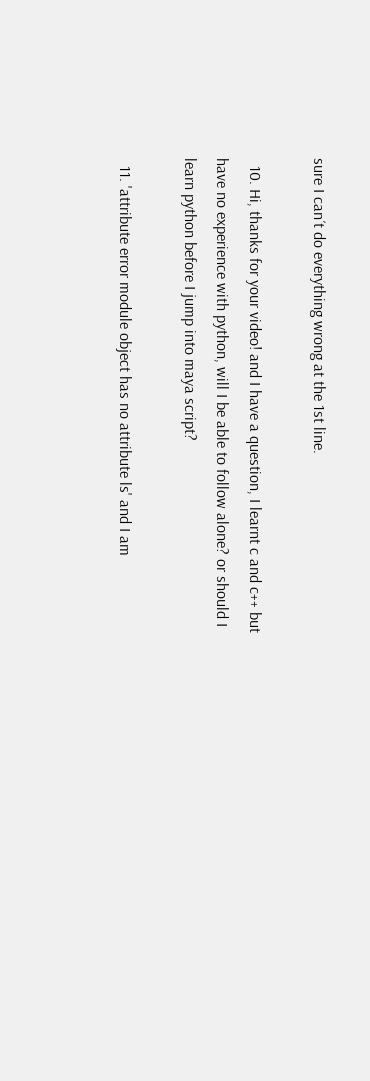sure I can´t do everything wrong at the 1st line.

  10. Hi, thanks for your video! and I have a question, I learnt c and c++ but have no experience with python, will I be able to follow alone? or should I learn python before I jump into maya script?

  11. 'attribute error module object has no attribute ls' and I am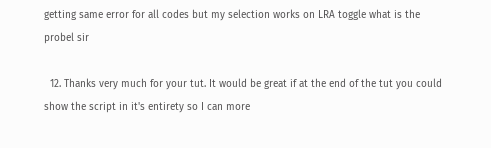getting same error for all codes but my selection works on LRA toggle what is the probel sir

  12. Thanks very much for your tut. It would be great if at the end of the tut you could show the script in it's entirety so I can more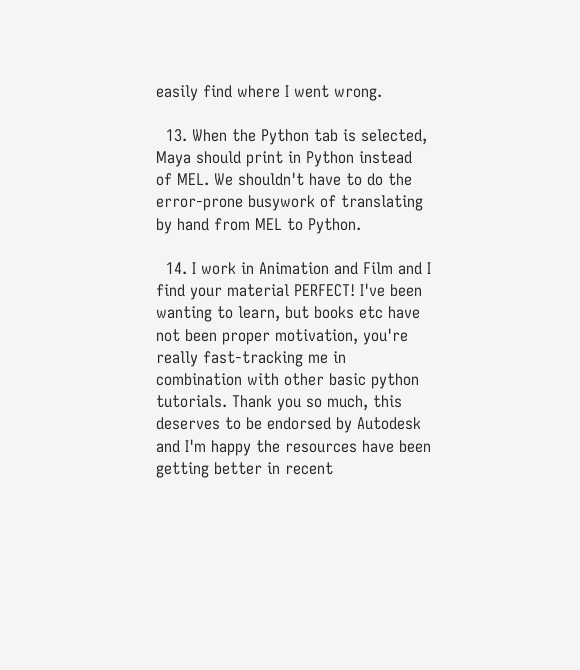easily find where I went wrong.

  13. When the Python tab is selected, Maya should print in Python instead of MEL. We shouldn't have to do the error-prone busywork of translating by hand from MEL to Python.

  14. I work in Animation and Film and I find your material PERFECT! I've been wanting to learn, but books etc have not been proper motivation, you're really fast-tracking me in combination with other basic python tutorials. Thank you so much, this deserves to be endorsed by Autodesk and I'm happy the resources have been getting better in recent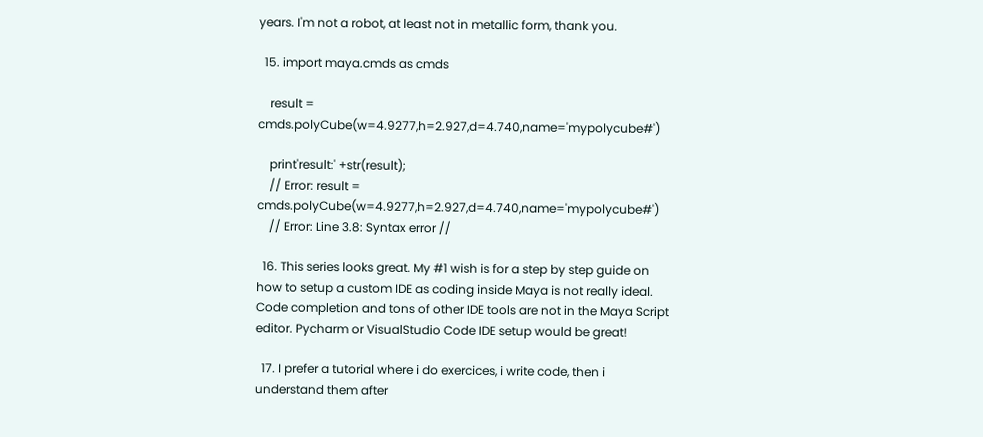years. I'm not a robot, at least not in metallic form, thank you.

  15. import maya.cmds as cmds

    result = cmds.polyCube(w=4.9277,h=2.927,d=4.740,name='mypolycube#')

    print'result:' +str(result);
    // Error: result = cmds.polyCube(w=4.9277,h=2.927,d=4.740,name='mypolycube#')
    // Error: Line 3.8: Syntax error //

  16. This series looks great. My #1 wish is for a step by step guide on how to setup a custom IDE as coding inside Maya is not really ideal. Code completion and tons of other IDE tools are not in the Maya Script editor. Pycharm or VisualStudio Code IDE setup would be great!

  17. I prefer a tutorial where i do exercices, i write code, then i understand them after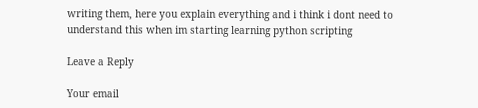writing them, here you explain everything and i think i dont need to understand this when im starting learning python scripting

Leave a Reply

Your email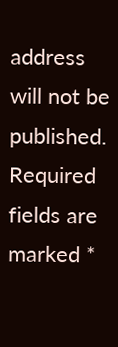address will not be published. Required fields are marked *